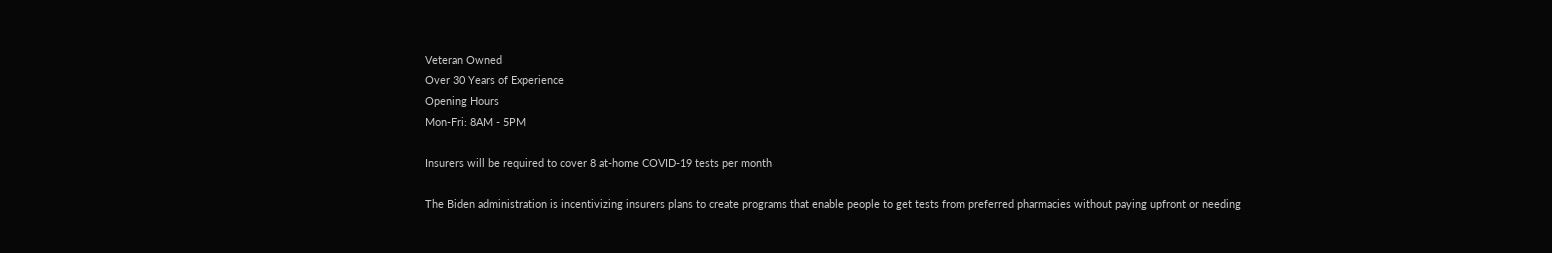Veteran Owned
Over 30 Years of Experience
Opening Hours
Mon-Fri: 8AM - 5PM

Insurers will be required to cover 8 at-home COVID-19 tests per month

The Biden administration is incentivizing insurers plans to create programs that enable people to get tests from preferred pharmacies without paying upfront or needing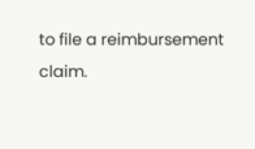to file a reimbursement claim.